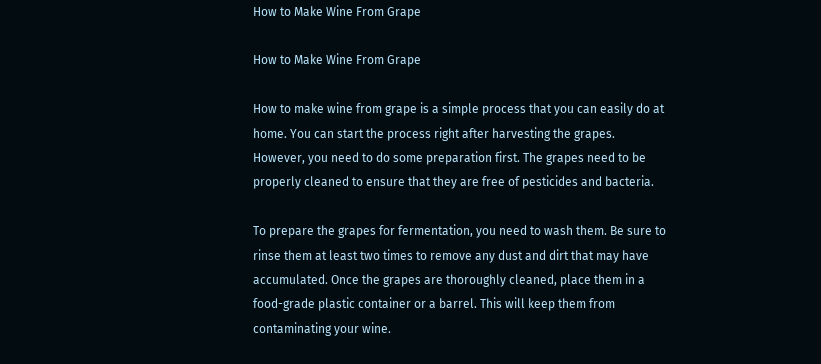How to Make Wine From Grape

How to Make Wine From Grape

How to make wine from grape is a simple process that you can easily do at home. You can start the process right after harvesting the grapes. However, you need to do some preparation first. The grapes need to be properly cleaned to ensure that they are free of pesticides and bacteria.

To prepare the grapes for fermentation, you need to wash them. Be sure to rinse them at least two times to remove any dust and dirt that may have accumulated. Once the grapes are thoroughly cleaned, place them in a food-grade plastic container or a barrel. This will keep them from contaminating your wine.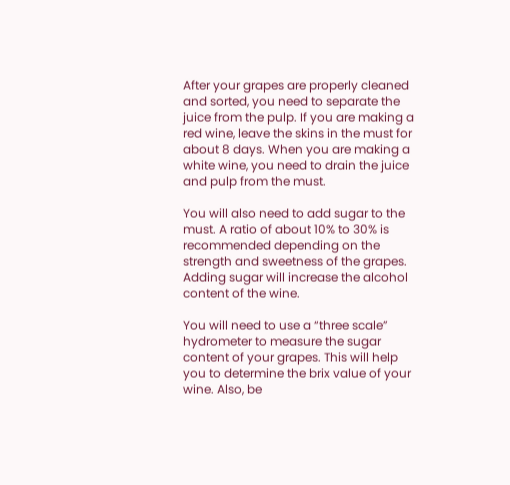After your grapes are properly cleaned and sorted, you need to separate the juice from the pulp. If you are making a red wine, leave the skins in the must for about 8 days. When you are making a white wine, you need to drain the juice and pulp from the must.

You will also need to add sugar to the must. A ratio of about 10% to 30% is recommended depending on the strength and sweetness of the grapes. Adding sugar will increase the alcohol content of the wine.

You will need to use a “three scale” hydrometer to measure the sugar content of your grapes. This will help you to determine the brix value of your wine. Also, be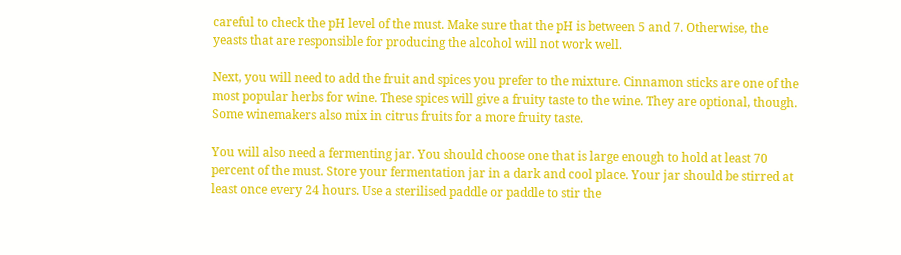careful to check the pH level of the must. Make sure that the pH is between 5 and 7. Otherwise, the yeasts that are responsible for producing the alcohol will not work well.

Next, you will need to add the fruit and spices you prefer to the mixture. Cinnamon sticks are one of the most popular herbs for wine. These spices will give a fruity taste to the wine. They are optional, though. Some winemakers also mix in citrus fruits for a more fruity taste.

You will also need a fermenting jar. You should choose one that is large enough to hold at least 70 percent of the must. Store your fermentation jar in a dark and cool place. Your jar should be stirred at least once every 24 hours. Use a sterilised paddle or paddle to stir the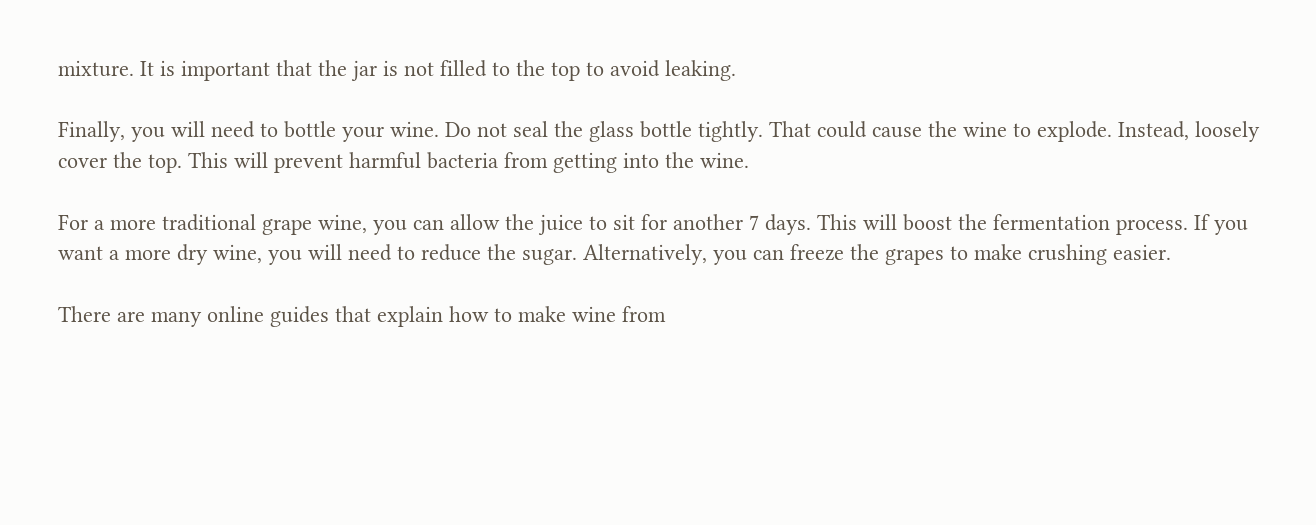mixture. It is important that the jar is not filled to the top to avoid leaking.

Finally, you will need to bottle your wine. Do not seal the glass bottle tightly. That could cause the wine to explode. Instead, loosely cover the top. This will prevent harmful bacteria from getting into the wine.

For a more traditional grape wine, you can allow the juice to sit for another 7 days. This will boost the fermentation process. If you want a more dry wine, you will need to reduce the sugar. Alternatively, you can freeze the grapes to make crushing easier.

There are many online guides that explain how to make wine from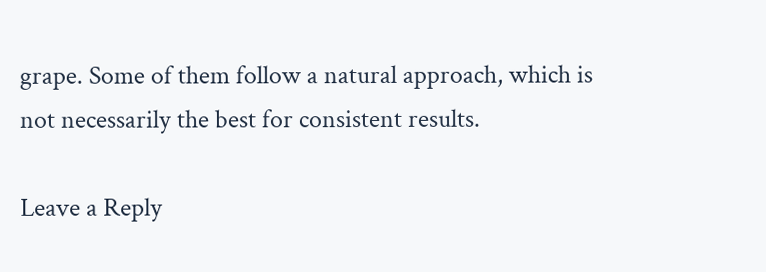grape. Some of them follow a natural approach, which is not necessarily the best for consistent results.

Leave a Reply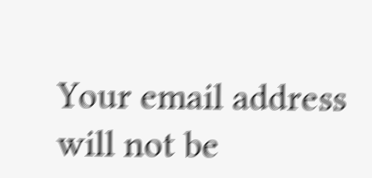Your email address will not be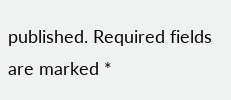published. Required fields are marked *